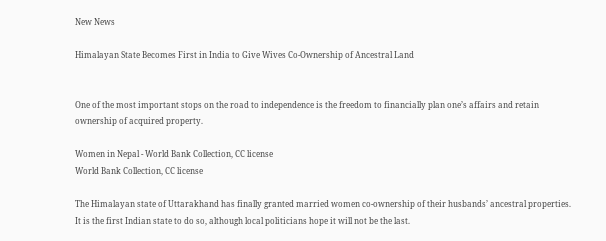New News

Himalayan State Becomes First in India to Give Wives Co-Ownership of Ancestral Land


One of the most important stops on the road to independence is the freedom to financially plan one’s affairs and retain ownership of acquired property.

Women in Nepal - World Bank Collection, CC license
World Bank Collection, CC license

The Himalayan state of Uttarakhand has finally granted married women co-ownership of their husbands’ ancestral properties. It is the first Indian state to do so, although local politicians hope it will not be the last.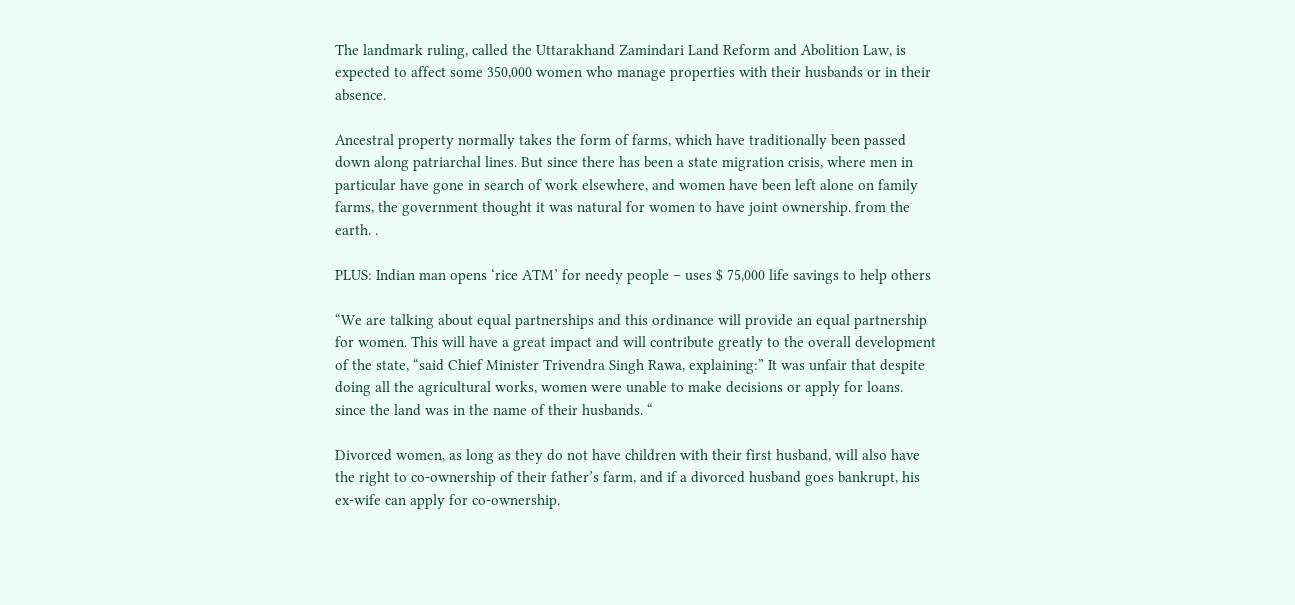The landmark ruling, called the Uttarakhand Zamindari Land Reform and Abolition Law, is expected to affect some 350,000 women who manage properties with their husbands or in their absence.

Ancestral property normally takes the form of farms, which have traditionally been passed down along patriarchal lines. But since there has been a state migration crisis, where men in particular have gone in search of work elsewhere, and women have been left alone on family farms, the government thought it was natural for women to have joint ownership. from the earth. .

PLUS: Indian man opens ‘rice ATM’ for needy people – uses $ 75,000 life savings to help others

“We are talking about equal partnerships and this ordinance will provide an equal partnership for women. This will have a great impact and will contribute greatly to the overall development of the state, “said Chief Minister Trivendra Singh Rawa, explaining:” It was unfair that despite doing all the agricultural works, women were unable to make decisions or apply for loans. since the land was in the name of their husbands. “

Divorced women, as long as they do not have children with their first husband, will also have the right to co-ownership of their father’s farm, and if a divorced husband goes bankrupt, his ex-wife can apply for co-ownership.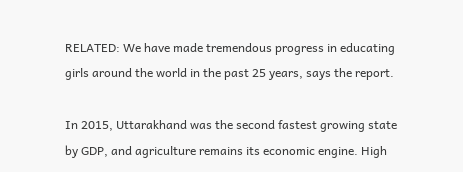RELATED: We have made tremendous progress in educating girls around the world in the past 25 years, says the report.

In 2015, Uttarakhand was the second fastest growing state by GDP, and agriculture remains its economic engine. High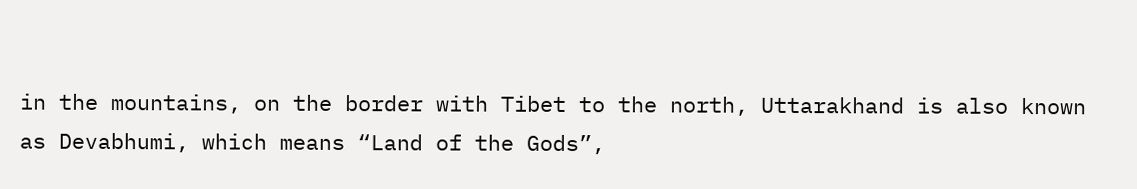in the mountains, on the border with Tibet to the north, Uttarakhand is also known as Devabhumi, which means “Land of the Gods”,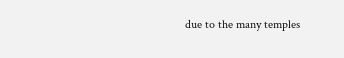due to the many temples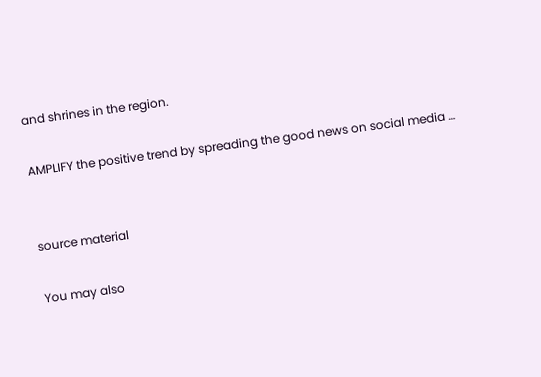and shrines in the region.

AMPLIFY the positive trend by spreading the good news on social media …


source material

You may also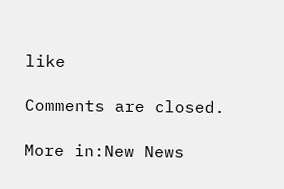like

Comments are closed.

More in:New News